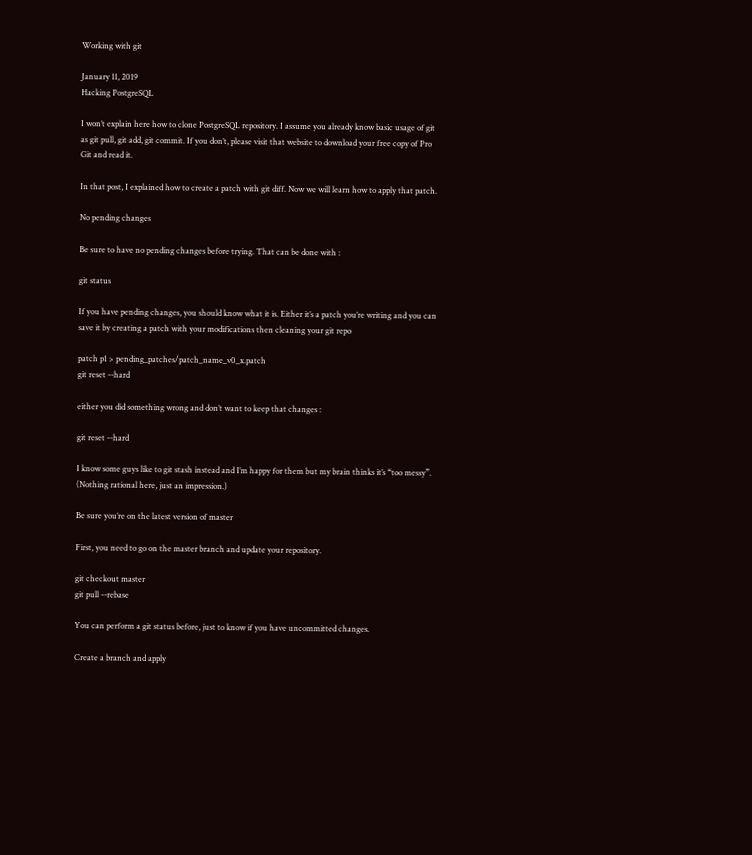Working with git

January 11, 2019
Hacking PostgreSQL

I won’t explain here how to clone PostgreSQL repository. I assume you already know basic usage of git as git pull, git add, git commit. If you don’t, please visit that website to download your free copy of Pro Git and read it.

In that post, I explained how to create a patch with git diff. Now we will learn how to apply that patch.

No pending changes

Be sure to have no pending changes before trying. That can be done with :

git status

If you have pending changes, you should know what it is. Either it’s a patch you’re writing and you can save it by creating a patch with your modifications then cleaning your git repo

patch p1 > pending_patches/patch_name_v0_x.patch
git reset --hard

either you did something wrong and don’t want to keep that changes :

git reset --hard

I know some guys like to git stash instead and I’m happy for them but my brain thinks it’s “too messy”. (Nothing rational here, just an impression.)

Be sure you’re on the latest version of master

First, you need to go on the master branch and update your repository.

git checkout master
git pull --rebase

You can perform a git status before, just to know if you have uncommitted changes.

Create a branch and apply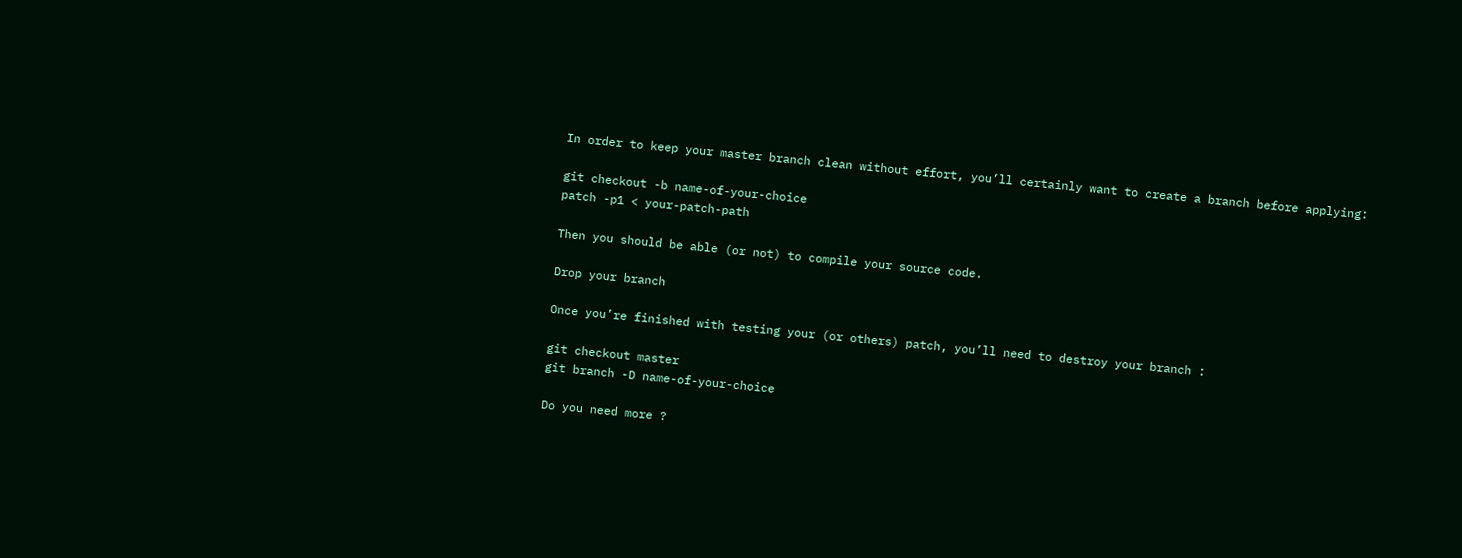In order to keep your master branch clean without effort, you’ll certainly want to create a branch before applying:

git checkout -b name-of-your-choice
patch -p1 < your-patch-path

Then you should be able (or not) to compile your source code.

Drop your branch

Once you’re finished with testing your (or others) patch, you’ll need to destroy your branch :

git checkout master
git branch -D name-of-your-choice

Do you need more ?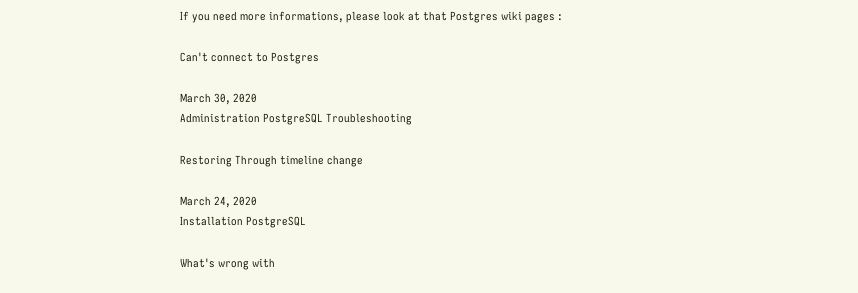If you need more informations, please look at that Postgres wiki pages :

Can't connect to Postgres

March 30, 2020
Administration PostgreSQL Troubleshooting

Restoring Through timeline change

March 24, 2020
Installation PostgreSQL

What's wrong with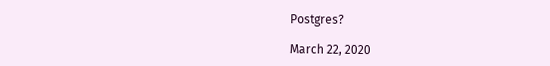Postgres?

March 22, 2020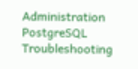Administration PostgreSQL Troubleshooting